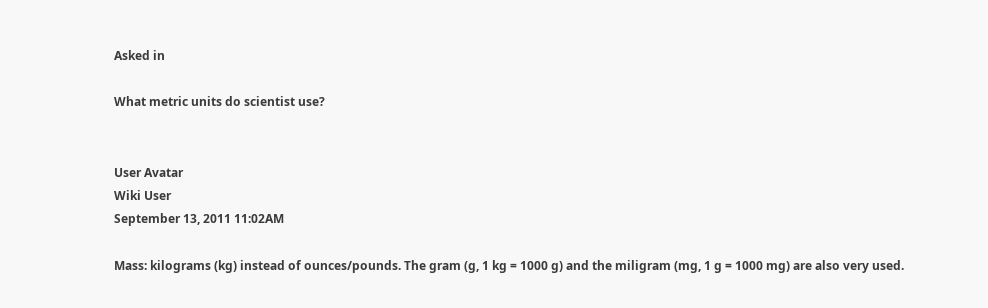Asked in

What metric units do scientist use?


User Avatar
Wiki User
September 13, 2011 11:02AM

Mass: kilograms (kg) instead of ounces/pounds. The gram (g, 1 kg = 1000 g) and the miligram (mg, 1 g = 1000 mg) are also very used.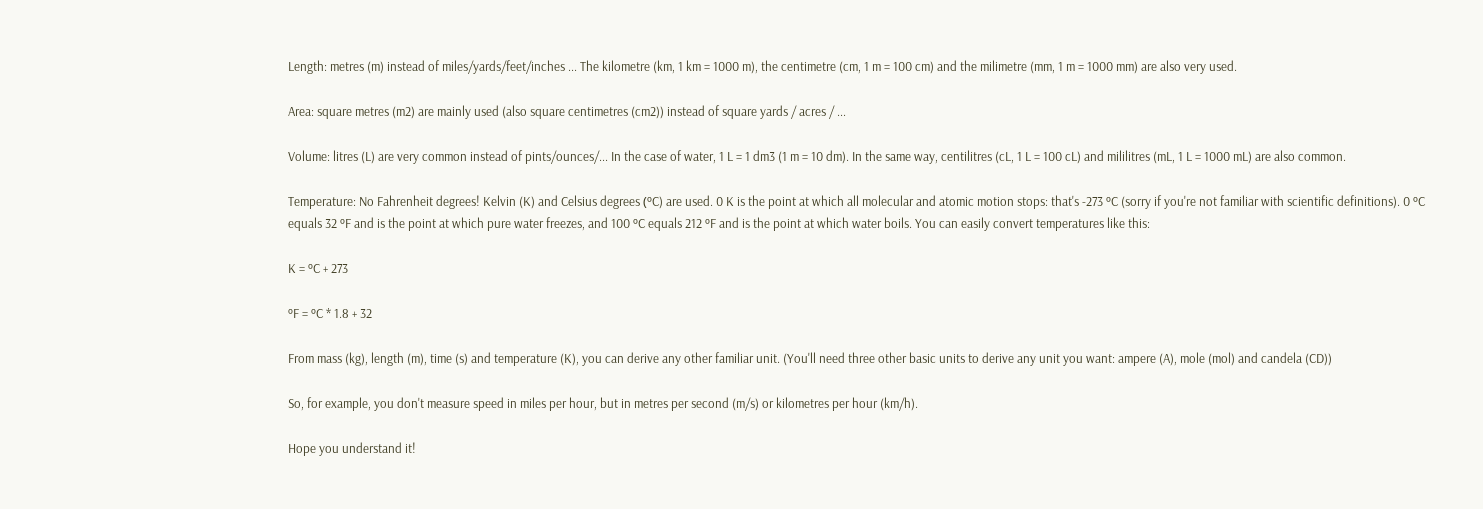Length: metres (m) instead of miles/yards/feet/inches ... The kilometre (km, 1 km = 1000 m), the centimetre (cm, 1 m = 100 cm) and the milimetre (mm, 1 m = 1000 mm) are also very used.

Area: square metres (m2) are mainly used (also square centimetres (cm2)) instead of square yards / acres / ...

Volume: litres (L) are very common instead of pints/ounces/... In the case of water, 1 L = 1 dm3 (1 m = 10 dm). In the same way, centilitres (cL, 1 L = 100 cL) and mililitres (mL, 1 L = 1000 mL) are also common.

Temperature: No Fahrenheit degrees! Kelvin (K) and Celsius degrees (ºC) are used. 0 K is the point at which all molecular and atomic motion stops: that's -273 ºC (sorry if you're not familiar with scientific definitions). 0 ºC equals 32 ºF and is the point at which pure water freezes, and 100 ºC equals 212 ºF and is the point at which water boils. You can easily convert temperatures like this:

K = ºC + 273

ºF = ºC * 1.8 + 32

From mass (kg), length (m), time (s) and temperature (K), you can derive any other familiar unit. (You'll need three other basic units to derive any unit you want: ampere (A), mole (mol) and candela (CD))

So, for example, you don't measure speed in miles per hour, but in metres per second (m/s) or kilometres per hour (km/h).

Hope you understand it!